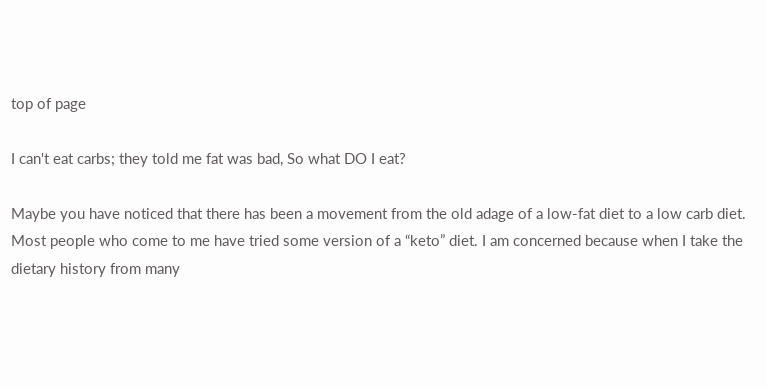top of page

I can't eat carbs; they told me fat was bad, So what DO I eat?

Maybe you have noticed that there has been a movement from the old adage of a low-fat diet to a low carb diet. Most people who come to me have tried some version of a “keto” diet. I am concerned because when I take the dietary history from many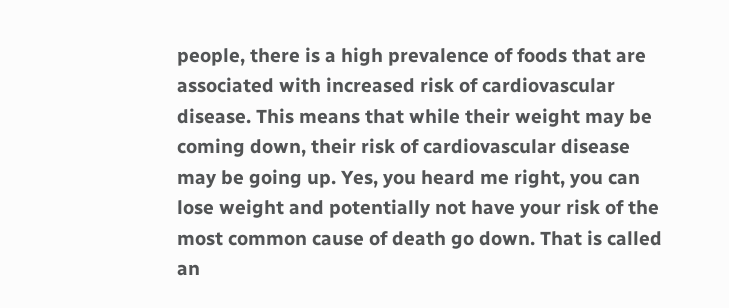people, there is a high prevalence of foods that are associated with increased risk of cardiovascular disease. This means that while their weight may be coming down, their risk of cardiovascular disease may be going up. Yes, you heard me right, you can lose weight and potentially not have your risk of the most common cause of death go down. That is called an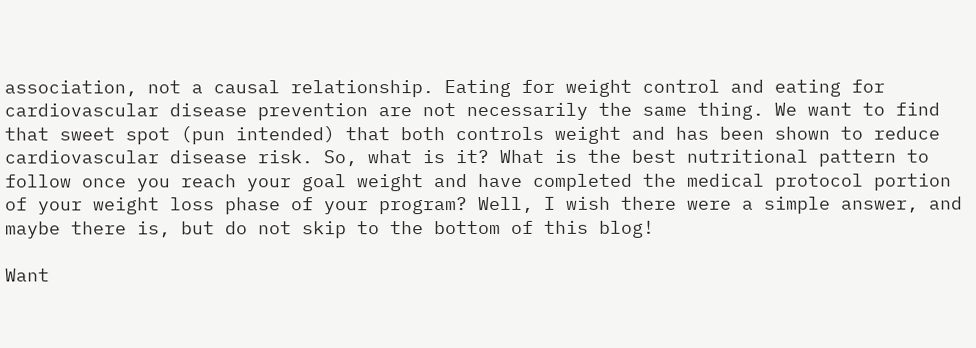association, not a causal relationship. Eating for weight control and eating for cardiovascular disease prevention are not necessarily the same thing. We want to find that sweet spot (pun intended) that both controls weight and has been shown to reduce cardiovascular disease risk. So, what is it? What is the best nutritional pattern to follow once you reach your goal weight and have completed the medical protocol portion of your weight loss phase of your program? Well, I wish there were a simple answer, and maybe there is, but do not skip to the bottom of this blog!

Want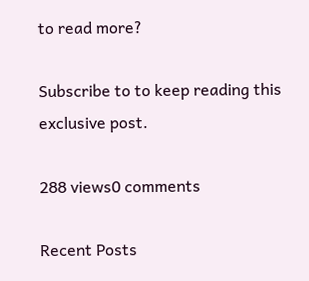to read more?

Subscribe to to keep reading this exclusive post.

288 views0 comments

Recent Posts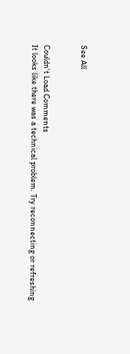See All


Couldn’t Load Comments
It looks like there was a technical problem. Try reconnecting or refreshing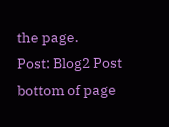the page.
Post: Blog2 Post
bottom of page